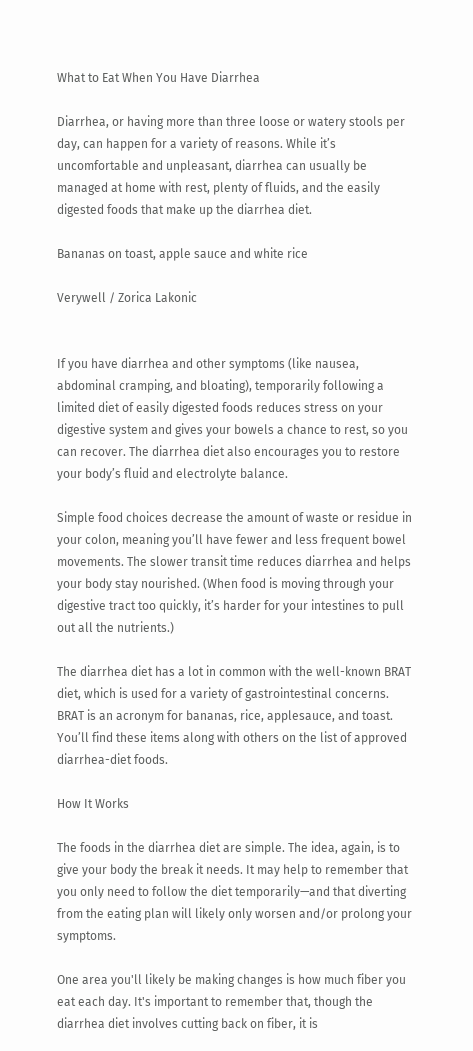What to Eat When You Have Diarrhea

Diarrhea, or having more than three loose or watery stools per day, can happen for a variety of reasons. While it’s uncomfortable and unpleasant, diarrhea can usually be managed at home with rest, plenty of fluids, and the easily digested foods that make up the diarrhea diet.

Bananas on toast, apple sauce and white rice

Verywell / Zorica Lakonic


If you have diarrhea and other symptoms (like nausea, abdominal cramping, and bloating), temporarily following a limited diet of easily digested foods reduces stress on your digestive system and gives your bowels a chance to rest, so you can recover. The diarrhea diet also encourages you to restore your body’s fluid and electrolyte balance.

Simple food choices decrease the amount of waste or residue in your colon, meaning you’ll have fewer and less frequent bowel movements. The slower transit time reduces diarrhea and helps your body stay nourished. (When food is moving through your digestive tract too quickly, it’s harder for your intestines to pull out all the nutrients.)

The diarrhea diet has a lot in common with the well-known BRAT diet, which is used for a variety of gastrointestinal concerns. BRAT is an acronym for bananas, rice, applesauce, and toast. You’ll find these items along with others on the list of approved diarrhea-diet foods.

How It Works

The foods in the diarrhea diet are simple. The idea, again, is to give your body the break it needs. It may help to remember that you only need to follow the diet temporarily—and that diverting from the eating plan will likely only worsen and/or prolong your symptoms.

One area you'll likely be making changes is how much fiber you eat each day. It's important to remember that, though the diarrhea diet involves cutting back on fiber, it is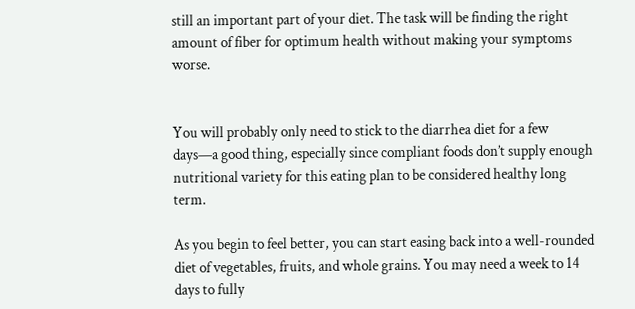still an important part of your diet. The task will be finding the right amount of fiber for optimum health without making your symptoms worse.


You will probably only need to stick to the diarrhea diet for a few days—a good thing, especially since compliant foods don’t supply enough nutritional variety for this eating plan to be considered healthy long term.

As you begin to feel better, you can start easing back into a well-rounded diet of vegetables, fruits, and whole grains. You may need a week to 14 days to fully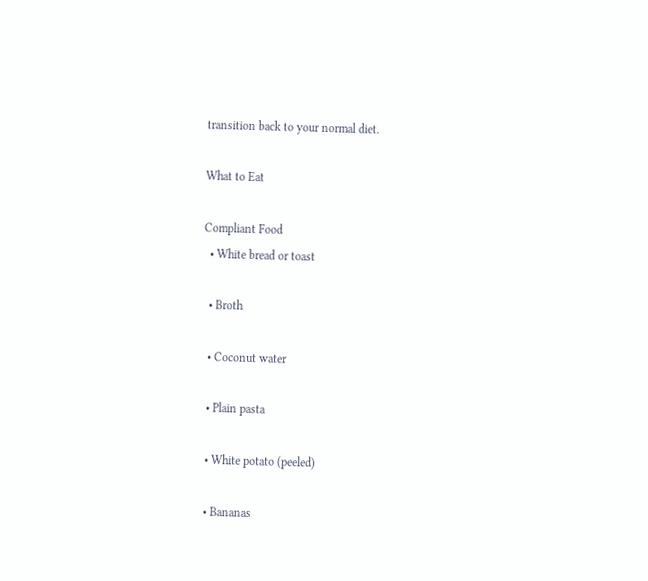transition back to your normal diet.

What to Eat

Compliant Food
  • White bread or toast

  • Broth

  • Coconut water

  • Plain pasta

  • White potato (peeled)

  • Bananas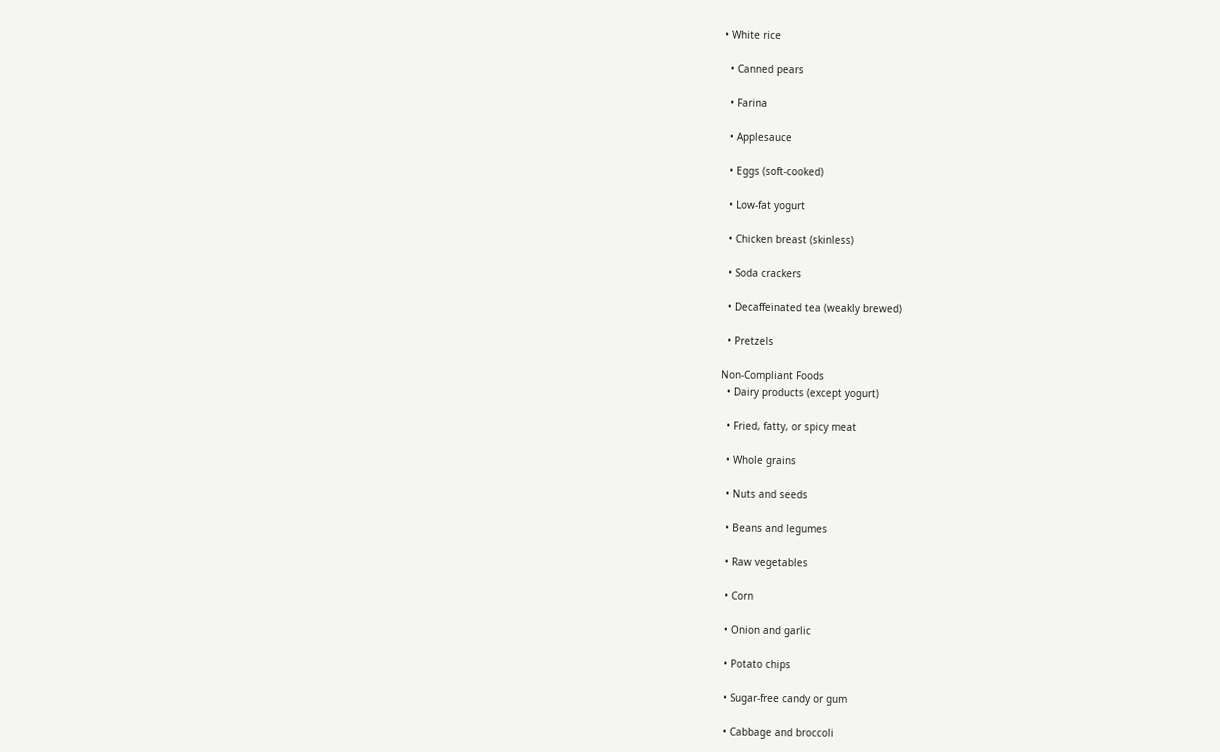• White rice

  • Canned pears

  • Farina

  • Applesauce

  • Eggs (soft-cooked)

  • Low-fat yogurt

  • Chicken breast (skinless)

  • Soda crackers

  • Decaffeinated tea (weakly brewed)

  • Pretzels

Non-Compliant Foods
  • Dairy products (except yogurt)

  • Fried, fatty, or spicy meat

  • Whole grains

  • Nuts and seeds

  • Beans and legumes

  • Raw vegetables

  • Corn

  • Onion and garlic

  • Potato chips

  • Sugar-free candy or gum

  • Cabbage and broccoli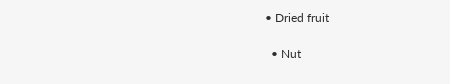• Dried fruit

  • Nut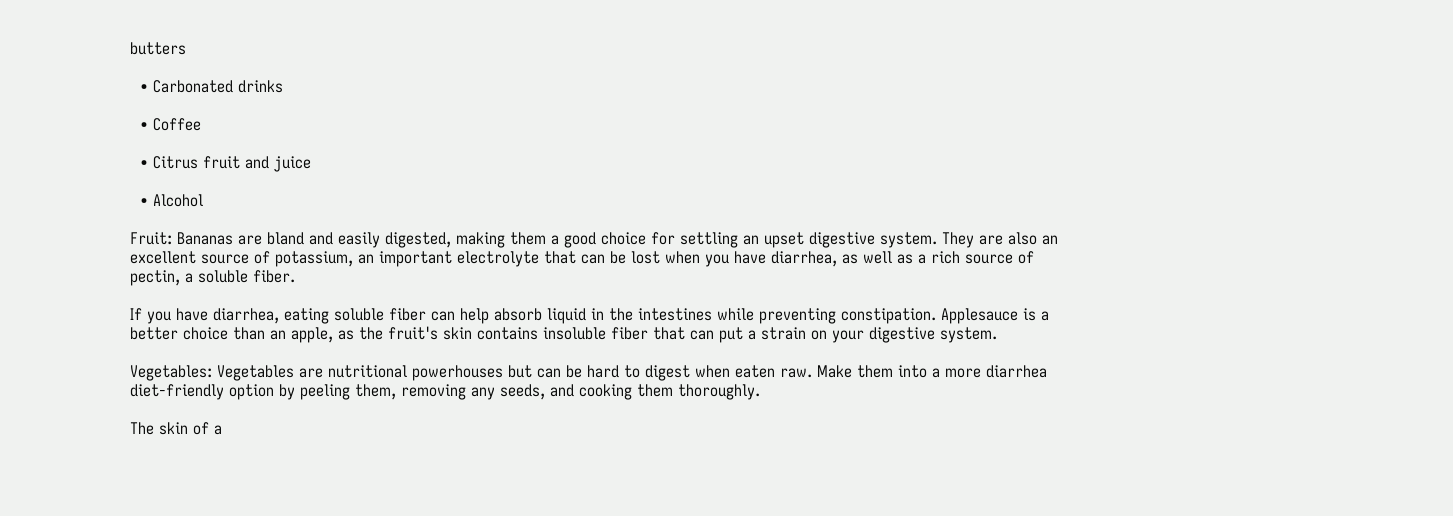butters

  • Carbonated drinks

  • Coffee

  • Citrus fruit and juice

  • Alcohol

Fruit: Bananas are bland and easily digested, making them a good choice for settling an upset digestive system. They are also an excellent source of potassium, an important electrolyte that can be lost when you have diarrhea, as well as a rich source of pectin, a soluble fiber.

If you have diarrhea, eating soluble fiber can help absorb liquid in the intestines while preventing constipation. Applesauce is a better choice than an apple, as the fruit's skin contains insoluble fiber that can put a strain on your digestive system.

Vegetables: Vegetables are nutritional powerhouses but can be hard to digest when eaten raw. Make them into a more diarrhea diet-friendly option by peeling them, removing any seeds, and cooking them thoroughly.

The skin of a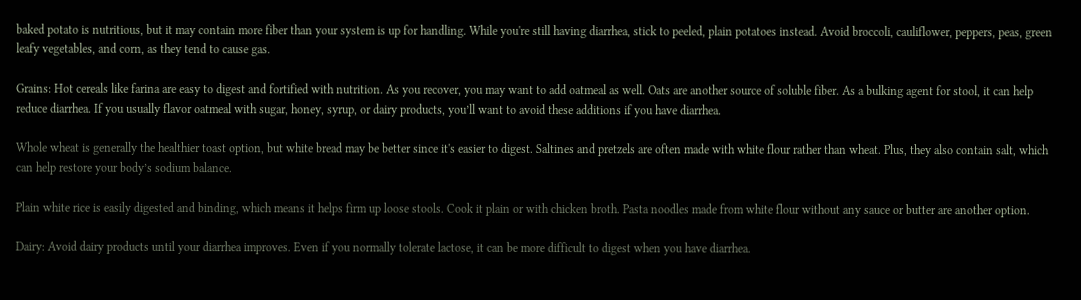baked potato is nutritious, but it may contain more fiber than your system is up for handling. While you're still having diarrhea, stick to peeled, plain potatoes instead. Avoid broccoli, cauliflower, peppers, peas, green leafy vegetables, and corn, as they tend to cause gas.

Grains: Hot cereals like farina are easy to digest and fortified with nutrition. As you recover, you may want to add oatmeal as well. Oats are another source of soluble fiber. As a bulking agent for stool, it can help reduce diarrhea. If you usually flavor oatmeal with sugar, honey, syrup, or dairy products, you’ll want to avoid these additions if you have diarrhea.

Whole wheat is generally the healthier toast option, but white bread may be better since it's easier to digest. Saltines and pretzels are often made with white flour rather than wheat. Plus, they also contain salt, which can help restore your body’s sodium balance.

Plain white rice is easily digested and binding, which means it helps firm up loose stools. Cook it plain or with chicken broth. Pasta noodles made from white flour without any sauce or butter are another option.

Dairy: Avoid dairy products until your diarrhea improves. Even if you normally tolerate lactose, it can be more difficult to digest when you have diarrhea.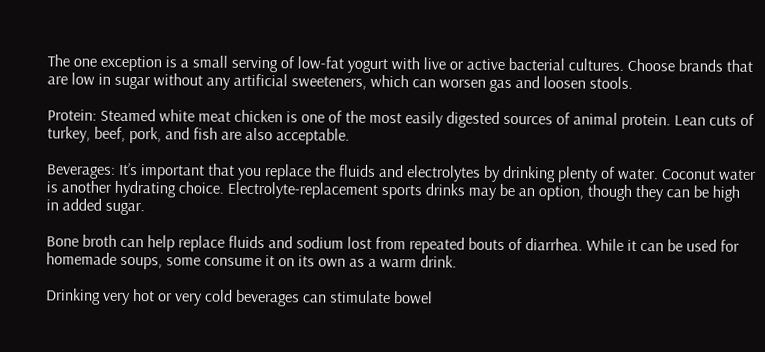The one exception is a small serving of low-fat yogurt with live or active bacterial cultures. Choose brands that are low in sugar without any artificial sweeteners, which can worsen gas and loosen stools.

Protein: Steamed white meat chicken is one of the most easily digested sources of animal protein. Lean cuts of turkey, beef, pork, and fish are also acceptable.

Beverages: It’s important that you replace the fluids and electrolytes by drinking plenty of water. Coconut water is another hydrating choice. Electrolyte-replacement sports drinks may be an option, though they can be high in added sugar.

Bone broth can help replace fluids and sodium lost from repeated bouts of diarrhea. While it can be used for homemade soups, some consume it on its own as a warm drink.

Drinking very hot or very cold beverages can stimulate bowel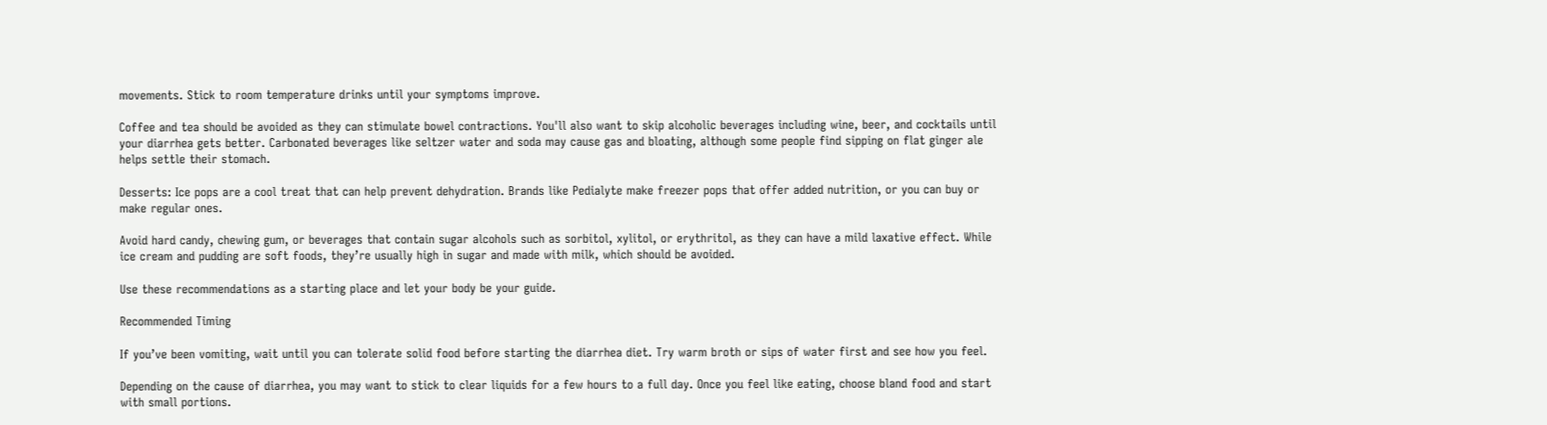movements. Stick to room temperature drinks until your symptoms improve.

Coffee and tea should be avoided as they can stimulate bowel contractions. You'll also want to skip alcoholic beverages including wine, beer, and cocktails until your diarrhea gets better. Carbonated beverages like seltzer water and soda may cause gas and bloating, although some people find sipping on flat ginger ale helps settle their stomach.

Desserts: Ice pops are a cool treat that can help prevent dehydration. Brands like Pedialyte make freezer pops that offer added nutrition, or you can buy or make regular ones.

Avoid hard candy, chewing gum, or beverages that contain sugar alcohols such as sorbitol, xylitol, or erythritol, as they can have a mild laxative effect. While ice cream and pudding are soft foods, they’re usually high in sugar and made with milk, which should be avoided.

Use these recommendations as a starting place and let your body be your guide.

Recommended Timing

If you’ve been vomiting, wait until you can tolerate solid food before starting the diarrhea diet. Try warm broth or sips of water first and see how you feel.

Depending on the cause of diarrhea, you may want to stick to clear liquids for a few hours to a full day. Once you feel like eating, choose bland food and start with small portions.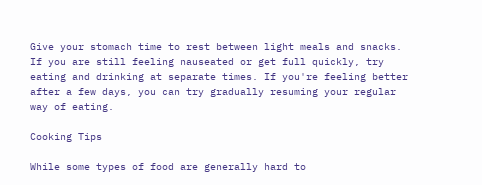Give your stomach time to rest between light meals and snacks. If you are still feeling nauseated or get full quickly, try eating and drinking at separate times. If you're feeling better after a few days, you can try gradually resuming your regular way of eating.

Cooking Tips

While some types of food are generally hard to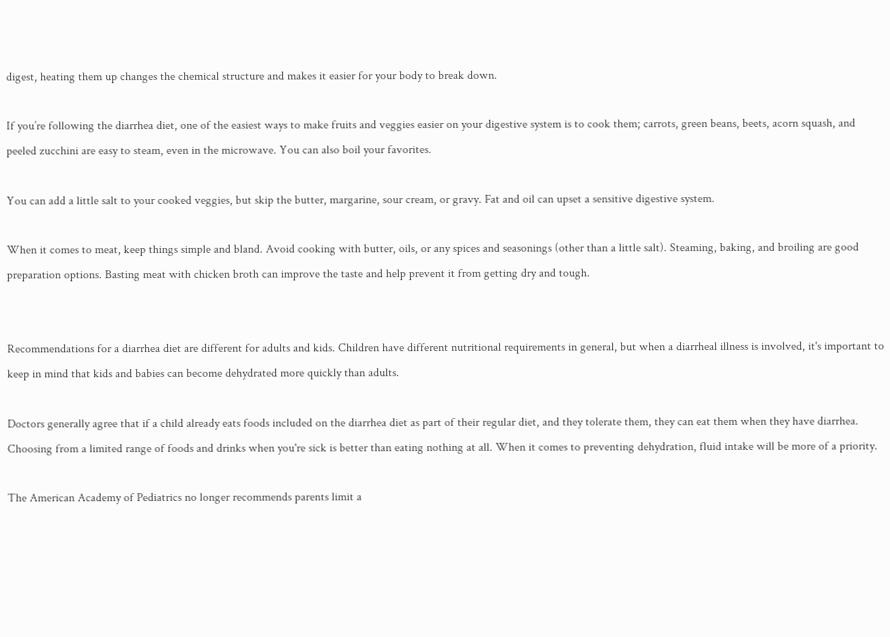digest, heating them up changes the chemical structure and makes it easier for your body to break down.

If you’re following the diarrhea diet, one of the easiest ways to make fruits and veggies easier on your digestive system is to cook them; carrots, green beans, beets, acorn squash, and peeled zucchini are easy to steam, even in the microwave. You can also boil your favorites.

You can add a little salt to your cooked veggies, but skip the butter, margarine, sour cream, or gravy. Fat and oil can upset a sensitive digestive system.

When it comes to meat, keep things simple and bland. Avoid cooking with butter, oils, or any spices and seasonings (other than a little salt). Steaming, baking, and broiling are good preparation options. Basting meat with chicken broth can improve the taste and help prevent it from getting dry and tough.


Recommendations for a diarrhea diet are different for adults and kids. Children have different nutritional requirements in general, but when a diarrheal illness is involved, it's important to keep in mind that kids and babies can become dehydrated more quickly than adults.

Doctors generally agree that if a child already eats foods included on the diarrhea diet as part of their regular diet, and they tolerate them, they can eat them when they have diarrhea. Choosing from a limited range of foods and drinks when you're sick is better than eating nothing at all. When it comes to preventing dehydration, fluid intake will be more of a priority.

The American Academy of Pediatrics no longer recommends parents limit a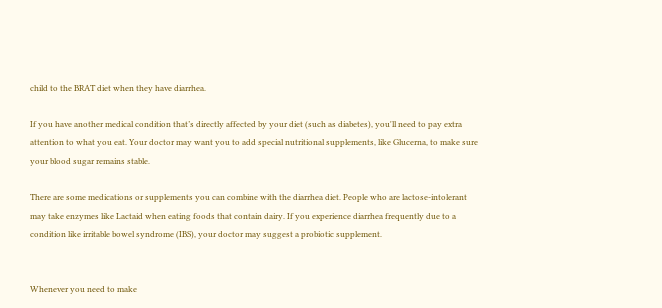child to the BRAT diet when they have diarrhea.

If you have another medical condition that’s directly affected by your diet (such as diabetes), you'll need to pay extra attention to what you eat. Your doctor may want you to add special nutritional supplements, like Glucerna, to make sure your blood sugar remains stable.

There are some medications or supplements you can combine with the diarrhea diet. People who are lactose-intolerant may take enzymes like Lactaid when eating foods that contain dairy. If you experience diarrhea frequently due to a condition like irritable bowel syndrome (IBS), your doctor may suggest a probiotic supplement.


Whenever you need to make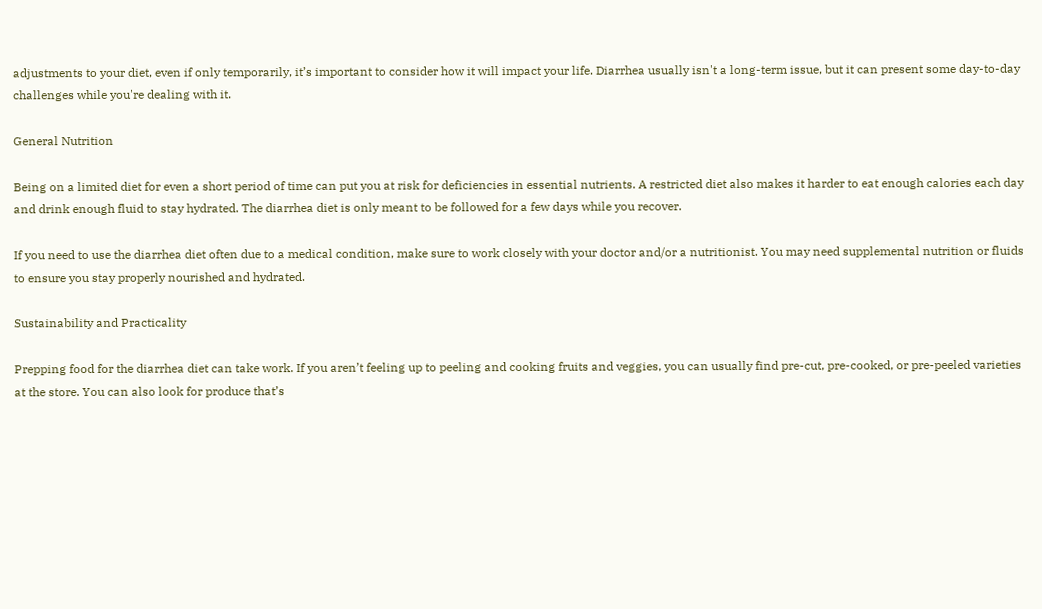adjustments to your diet, even if only temporarily, it’s important to consider how it will impact your life. Diarrhea usually isn't a long-term issue, but it can present some day-to-day challenges while you're dealing with it.

General Nutrition

Being on a limited diet for even a short period of time can put you at risk for deficiencies in essential nutrients. A restricted diet also makes it harder to eat enough calories each day and drink enough fluid to stay hydrated. The diarrhea diet is only meant to be followed for a few days while you recover.

If you need to use the diarrhea diet often due to a medical condition, make sure to work closely with your doctor and/or a nutritionist. You may need supplemental nutrition or fluids to ensure you stay properly nourished and hydrated.

Sustainability and Practicality

Prepping food for the diarrhea diet can take work. If you aren’t feeling up to peeling and cooking fruits and veggies, you can usually find pre-cut, pre-cooked, or pre-peeled varieties at the store. You can also look for produce that’s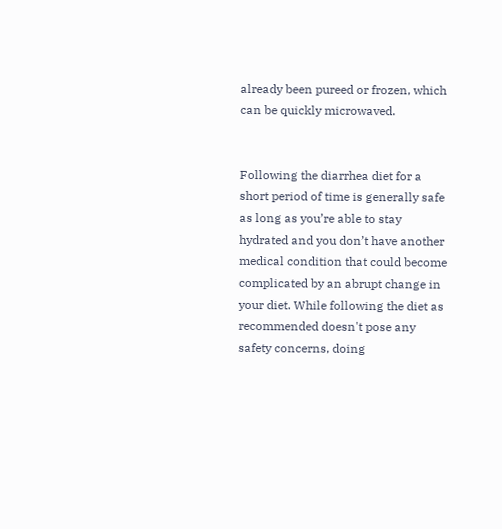already been pureed or frozen, which can be quickly microwaved.


Following the diarrhea diet for a short period of time is generally safe as long as you’re able to stay hydrated and you don’t have another medical condition that could become complicated by an abrupt change in your diet. While following the diet as recommended doesn't pose any safety concerns, doing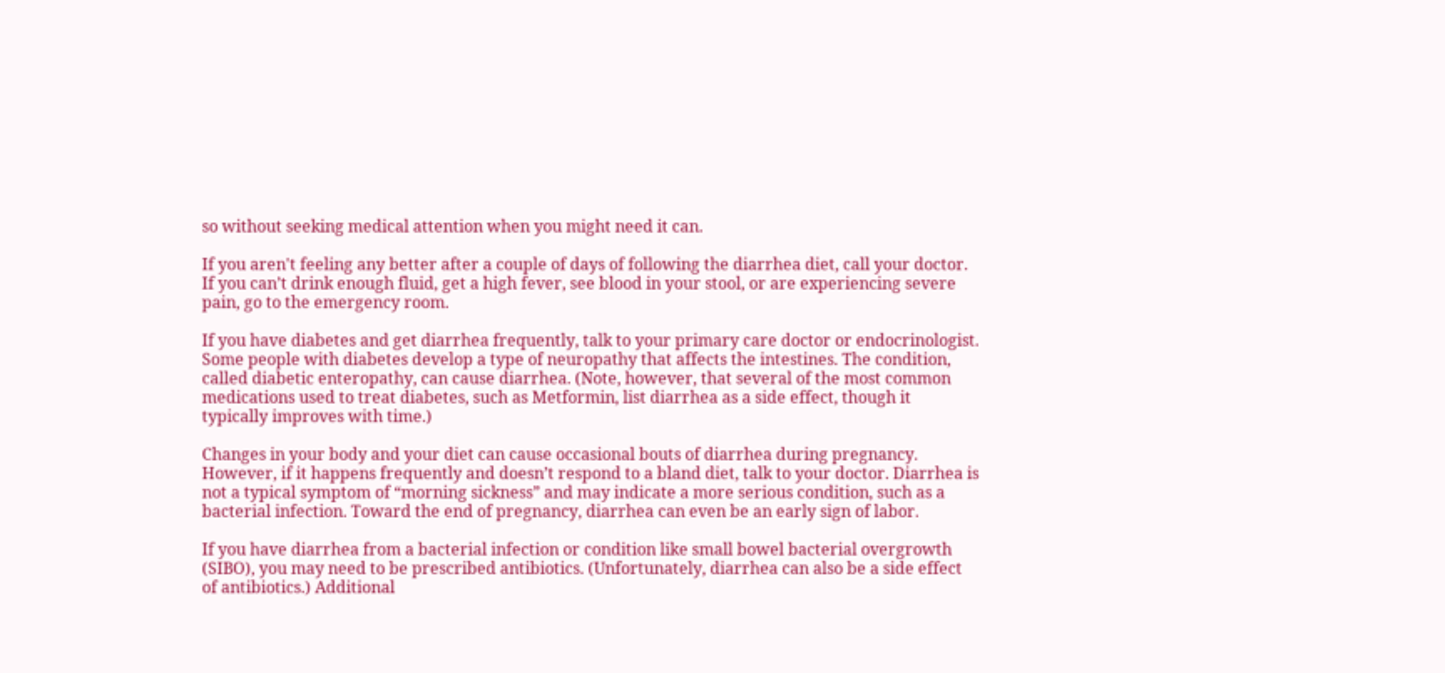so without seeking medical attention when you might need it can.

If you aren't feeling any better after a couple of days of following the diarrhea diet, call your doctor. If you can’t drink enough fluid, get a high fever, see blood in your stool, or are experiencing severe pain, go to the emergency room.

If you have diabetes and get diarrhea frequently, talk to your primary care doctor or endocrinologist. Some people with diabetes develop a type of neuropathy that affects the intestines. The condition, called diabetic enteropathy, can cause diarrhea. (Note, however, that several of the most common medications used to treat diabetes, such as Metformin, list diarrhea as a side effect, though it typically improves with time.)

Changes in your body and your diet can cause occasional bouts of diarrhea during pregnancy. However, if it happens frequently and doesn’t respond to a bland diet, talk to your doctor. Diarrhea is not a typical symptom of “morning sickness” and may indicate a more serious condition, such as a bacterial infection. Toward the end of pregnancy, diarrhea can even be an early sign of labor.

If you have diarrhea from a bacterial infection or condition like small bowel bacterial overgrowth (SIBO), you may need to be prescribed antibiotics. (Unfortunately, diarrhea can also be a side effect of antibiotics.) Additional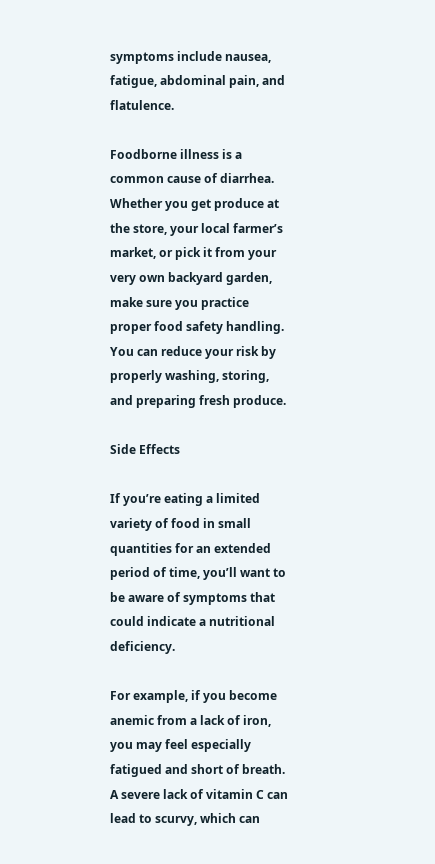symptoms include nausea, fatigue, abdominal pain, and flatulence.

Foodborne illness is a common cause of diarrhea. Whether you get produce at the store, your local farmer’s market, or pick it from your very own backyard garden, make sure you practice proper food safety handling. You can reduce your risk by properly washing, storing, and preparing fresh produce.

Side Effects

If you’re eating a limited variety of food in small quantities for an extended period of time, you’ll want to be aware of symptoms that could indicate a nutritional deficiency.

For example, if you become anemic from a lack of iron, you may feel especially fatigued and short of breath. A severe lack of vitamin C can lead to scurvy, which can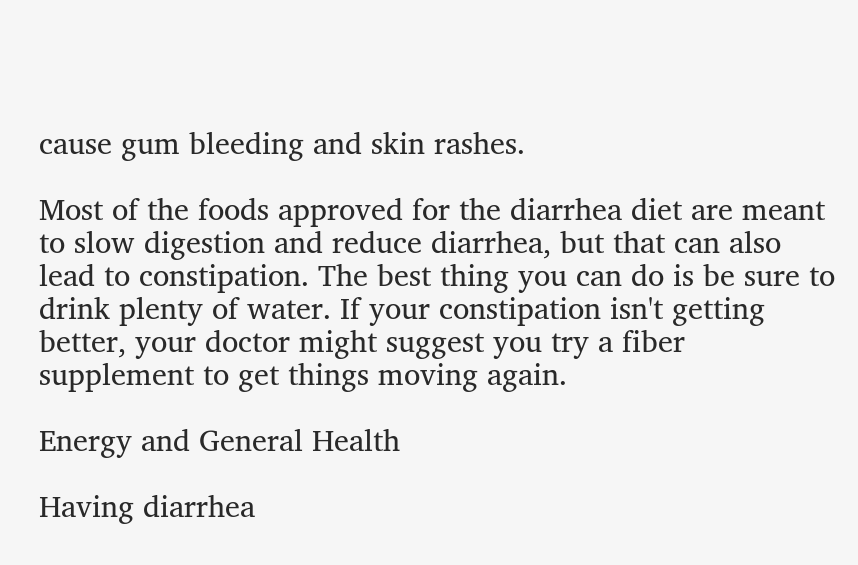cause gum bleeding and skin rashes.

Most of the foods approved for the diarrhea diet are meant to slow digestion and reduce diarrhea, but that can also lead to constipation. The best thing you can do is be sure to drink plenty of water. If your constipation isn't getting better, your doctor might suggest you try a fiber supplement to get things moving again.

Energy and General Health

Having diarrhea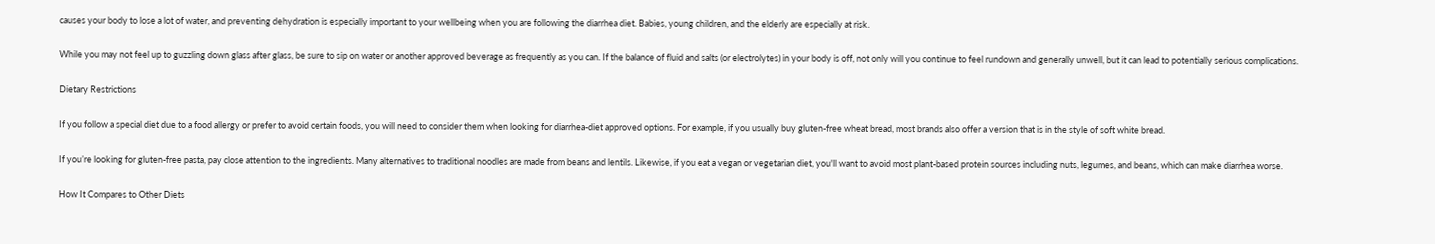causes your body to lose a lot of water, and preventing dehydration is especially important to your wellbeing when you are following the diarrhea diet. Babies, young children, and the elderly are especially at risk.

While you may not feel up to guzzling down glass after glass, be sure to sip on water or another approved beverage as frequently as you can. If the balance of fluid and salts (or electrolytes) in your body is off, not only will you continue to feel rundown and generally unwell, but it can lead to potentially serious complications.

Dietary Restrictions

If you follow a special diet due to a food allergy or prefer to avoid certain foods, you will need to consider them when looking for diarrhea-diet approved options. For example, if you usually buy gluten-free wheat bread, most brands also offer a version that is in the style of soft white bread.

If you’re looking for gluten-free pasta, pay close attention to the ingredients. Many alternatives to traditional noodles are made from beans and lentils. Likewise, if you eat a vegan or vegetarian diet, you'll want to avoid most plant-based protein sources including nuts, legumes, and beans, which can make diarrhea worse.

How It Compares to Other Diets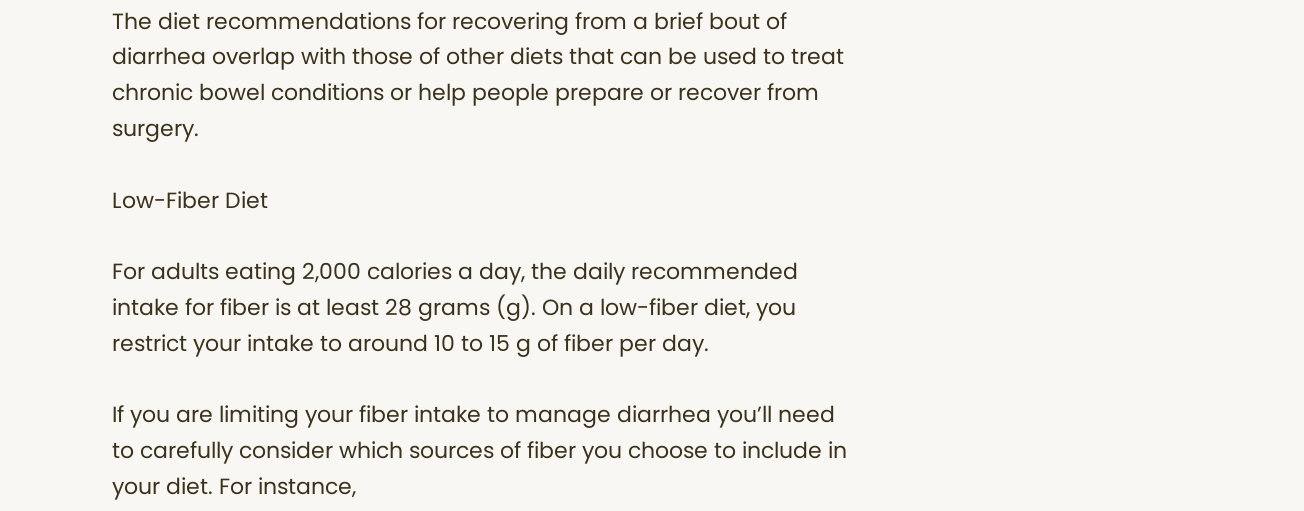The diet recommendations for recovering from a brief bout of diarrhea overlap with those of other diets that can be used to treat chronic bowel conditions or help people prepare or recover from surgery.

Low-Fiber Diet

For adults eating 2,000 calories a day, the daily recommended intake for fiber is at least 28 grams (g). On a low-fiber diet, you restrict your intake to around 10 to 15 g of fiber per day.

If you are limiting your fiber intake to manage diarrhea you’ll need to carefully consider which sources of fiber you choose to include in your diet. For instance,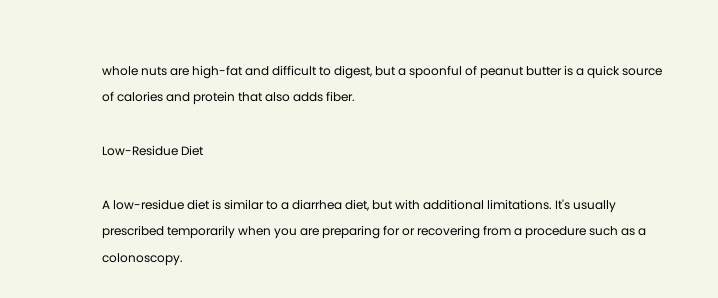whole nuts are high-fat and difficult to digest, but a spoonful of peanut butter is a quick source of calories and protein that also adds fiber.

Low-Residue Diet

A low-residue diet is similar to a diarrhea diet, but with additional limitations. It's usually prescribed temporarily when you are preparing for or recovering from a procedure such as a colonoscopy.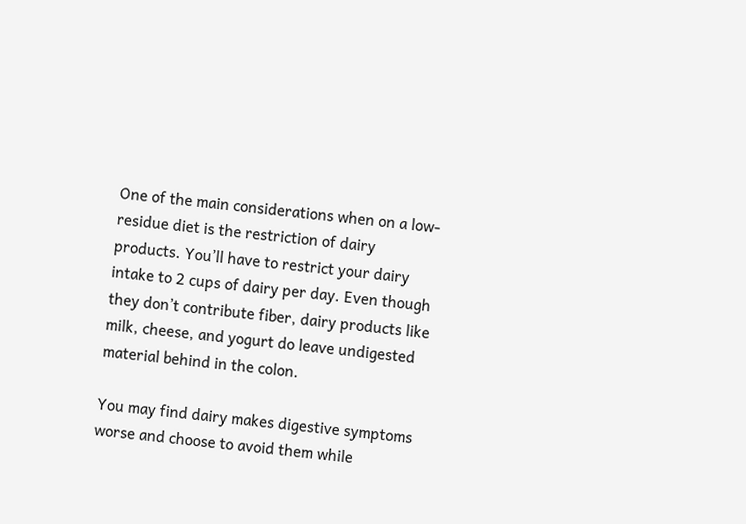One of the main considerations when on a low-residue diet is the restriction of dairy products. You’ll have to restrict your dairy intake to 2 cups of dairy per day. Even though they don’t contribute fiber, dairy products like milk, cheese, and yogurt do leave undigested material behind in the colon.

You may find dairy makes digestive symptoms worse and choose to avoid them while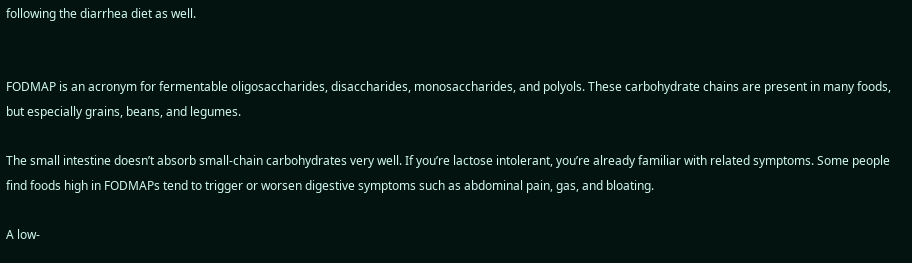following the diarrhea diet as well.


FODMAP is an acronym for fermentable oligosaccharides, disaccharides, monosaccharides, and polyols. These carbohydrate chains are present in many foods, but especially grains, beans, and legumes.

The small intestine doesn’t absorb small-chain carbohydrates very well. If you’re lactose intolerant, you’re already familiar with related symptoms. Some people find foods high in FODMAPs tend to trigger or worsen digestive symptoms such as abdominal pain, gas, and bloating.

A low-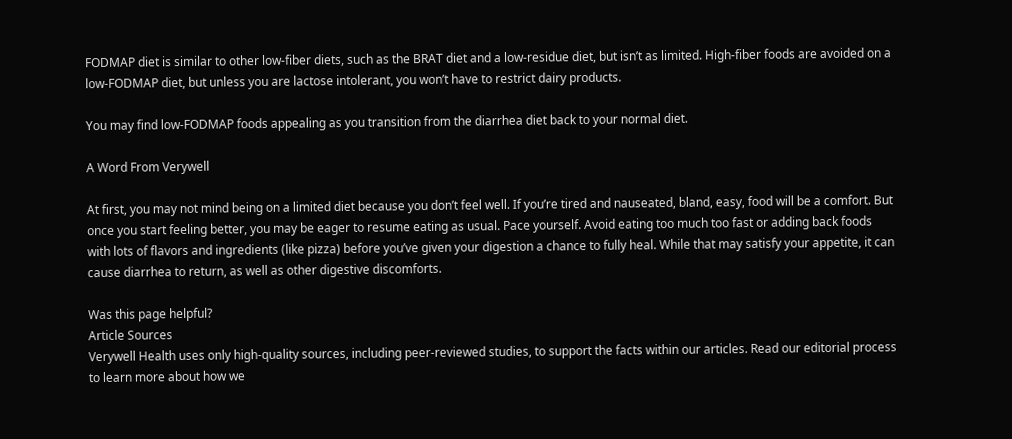FODMAP diet is similar to other low-fiber diets, such as the BRAT diet and a low-residue diet, but isn’t as limited. High-fiber foods are avoided on a low-FODMAP diet, but unless you are lactose intolerant, you won’t have to restrict dairy products.

You may find low-FODMAP foods appealing as you transition from the diarrhea diet back to your normal diet.

A Word From Verywell

At first, you may not mind being on a limited diet because you don’t feel well. If you’re tired and nauseated, bland, easy, food will be a comfort. But once you start feeling better, you may be eager to resume eating as usual. Pace yourself. Avoid eating too much too fast or adding back foods with lots of flavors and ingredients (like pizza) before you’ve given your digestion a chance to fully heal. While that may satisfy your appetite, it can cause diarrhea to return, as well as other digestive discomforts.

Was this page helpful?
Article Sources
Verywell Health uses only high-quality sources, including peer-reviewed studies, to support the facts within our articles. Read our editorial process to learn more about how we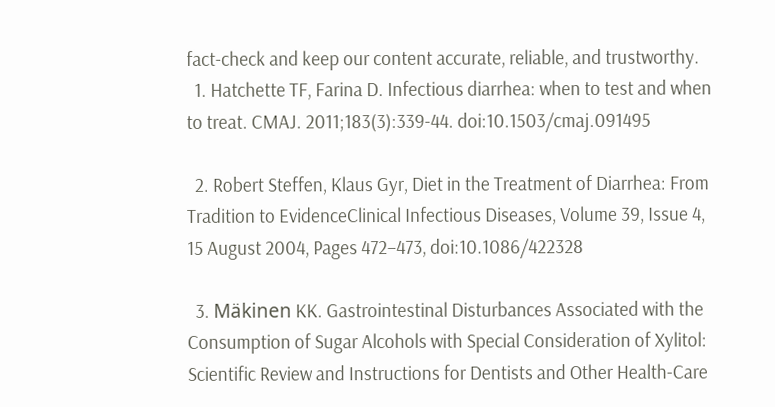fact-check and keep our content accurate, reliable, and trustworthy.
  1. Hatchette TF, Farina D. Infectious diarrhea: when to test and when to treat. CMAJ. 2011;183(3):339-44. doi:10.1503/cmaj.091495

  2. Robert Steffen, Klaus Gyr, Diet in the Treatment of Diarrhea: From Tradition to EvidenceClinical Infectious Diseases, Volume 39, Issue 4, 15 August 2004, Pages 472–473, doi:10.1086/422328

  3. Mäkinen KK. Gastrointestinal Disturbances Associated with the Consumption of Sugar Alcohols with Special Consideration of Xylitol: Scientific Review and Instructions for Dentists and Other Health-Care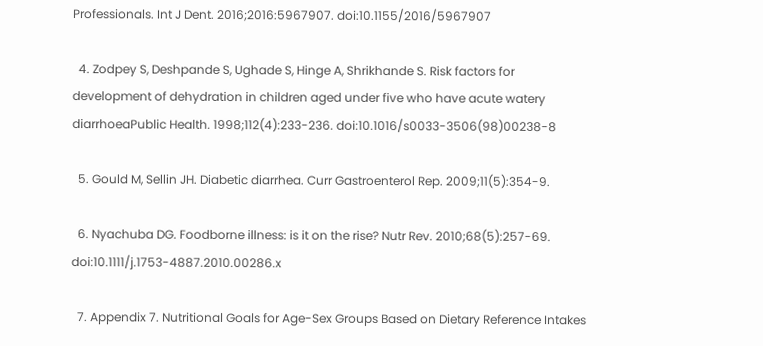Professionals. Int J Dent. 2016;2016:5967907. doi:10.1155/2016/5967907

  4. Zodpey S, Deshpande S, Ughade S, Hinge A, Shrikhande S. Risk factors for development of dehydration in children aged under five who have acute watery diarrhoeaPublic Health. 1998;112(4):233-236. doi:10.1016/s0033-3506(98)00238-8

  5. Gould M, Sellin JH. Diabetic diarrhea. Curr Gastroenterol Rep. 2009;11(5):354-9.

  6. Nyachuba DG. Foodborne illness: is it on the rise? Nutr Rev. 2010;68(5):257-69. doi:10.1111/j.1753-4887.2010.00286.x

  7. Appendix 7. Nutritional Goals for Age-Sex Groups Based on Dietary Reference Intakes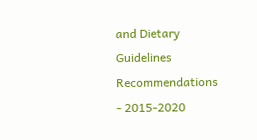and Dietary Guidelines Recommendations - 2015-2020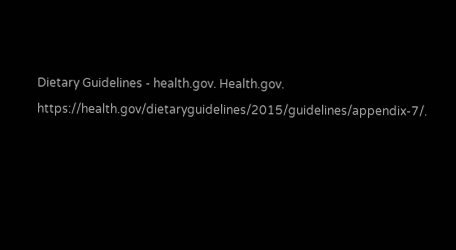Dietary Guidelines - health.gov. Health.gov. https://health.gov/dietaryguidelines/2015/guidelines/appendix-7/.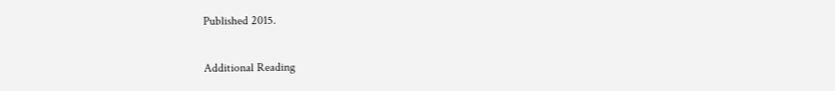Published 2015.

Additional Reading